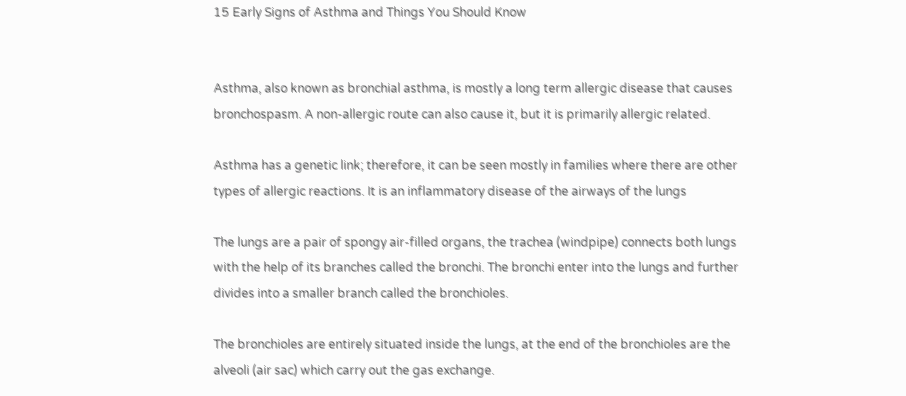15 Early Signs of Asthma and Things You Should Know


Asthma, also known as bronchial asthma, is mostly a long term allergic disease that causes bronchospasm. A non-allergic route can also cause it, but it is primarily allergic related.

Asthma has a genetic link; therefore, it can be seen mostly in families where there are other types of allergic reactions. It is an inflammatory disease of the airways of the lungs

The lungs are a pair of spongy air-filled organs, the trachea (windpipe) connects both lungs with the help of its branches called the bronchi. The bronchi enter into the lungs and further divides into a smaller branch called the bronchioles.

The bronchioles are entirely situated inside the lungs, at the end of the bronchioles are the alveoli (air sac) which carry out the gas exchange.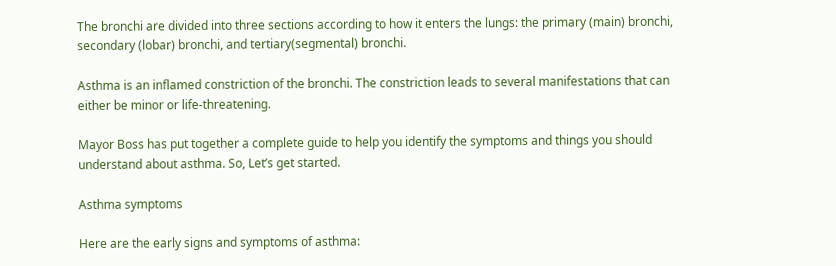The bronchi are divided into three sections according to how it enters the lungs: the primary (main) bronchi, secondary (lobar) bronchi, and tertiary(segmental) bronchi.

Asthma is an inflamed constriction of the bronchi. The constriction leads to several manifestations that can either be minor or life-threatening.

Mayor Boss has put together a complete guide to help you identify the symptoms and things you should understand about asthma. So, Let’s get started.

Asthma symptoms

Here are the early signs and symptoms of asthma: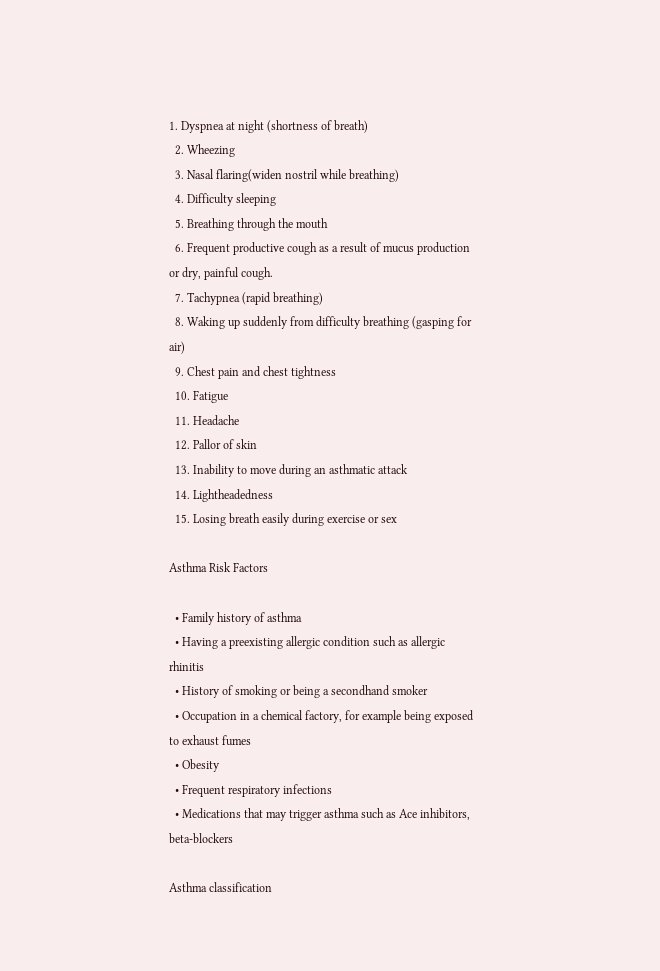1. Dyspnea at night (shortness of breath)
  2. Wheezing
  3. Nasal flaring(widen nostril while breathing)
  4. Difficulty sleeping
  5. Breathing through the mouth
  6. Frequent productive cough as a result of mucus production or dry, painful cough.
  7. Tachypnea (rapid breathing)
  8. Waking up suddenly from difficulty breathing (gasping for air)
  9. Chest pain and chest tightness
  10. Fatigue
  11. Headache
  12. Pallor of skin
  13. Inability to move during an asthmatic attack
  14. Lightheadedness
  15. Losing breath easily during exercise or sex

Asthma Risk Factors

  • Family history of asthma
  • Having a preexisting allergic condition such as allergic rhinitis
  • History of smoking or being a secondhand smoker
  • Occupation in a chemical factory, for example being exposed to exhaust fumes
  • Obesity
  • Frequent respiratory infections
  • Medications that may trigger asthma such as Ace inhibitors, beta-blockers

Asthma classification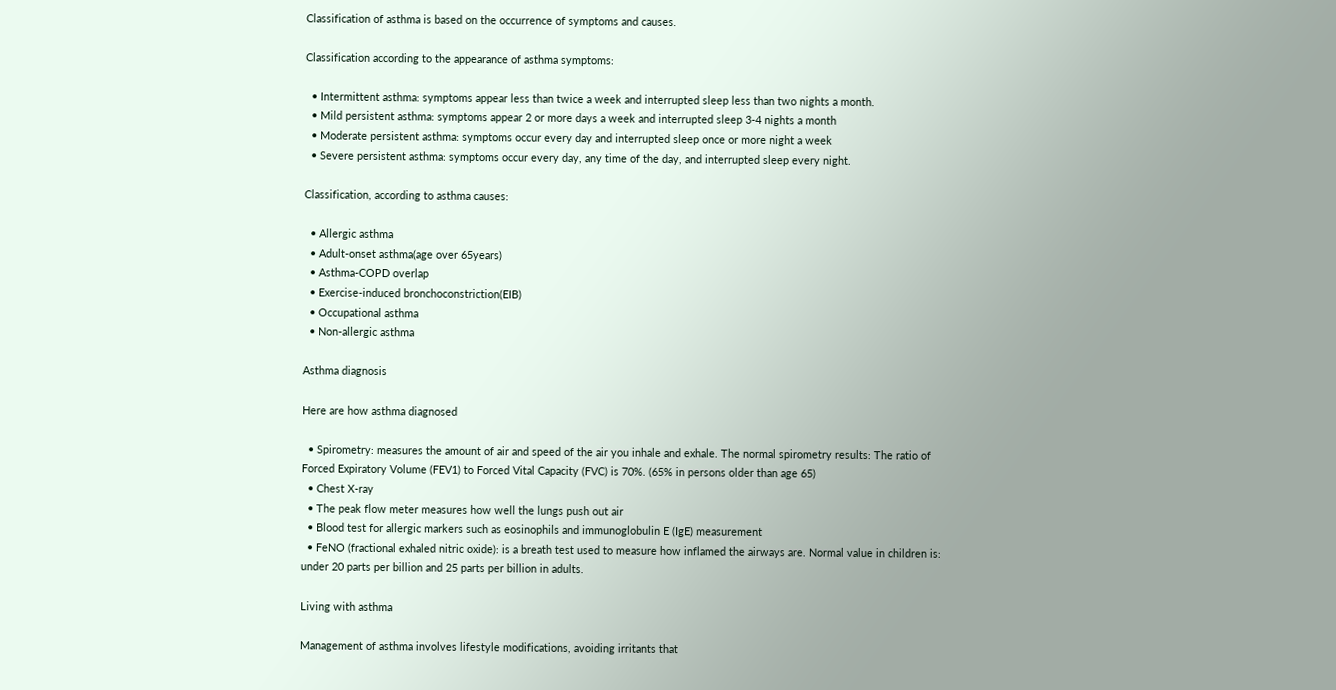Classification of asthma is based on the occurrence of symptoms and causes.

Classification according to the appearance of asthma symptoms:

  • Intermittent asthma: symptoms appear less than twice a week and interrupted sleep less than two nights a month.
  • Mild persistent asthma: symptoms appear 2 or more days a week and interrupted sleep 3-4 nights a month
  • Moderate persistent asthma: symptoms occur every day and interrupted sleep once or more night a week
  • Severe persistent asthma: symptoms occur every day, any time of the day, and interrupted sleep every night.

Classification, according to asthma causes:

  • Allergic asthma
  • Adult-onset asthma(age over 65years)
  • Asthma-COPD overlap
  • Exercise-induced bronchoconstriction(EIB)
  • Occupational asthma
  • Non-allergic asthma

Asthma diagnosis

Here are how asthma diagnosed

  • Spirometry: measures the amount of air and speed of the air you inhale and exhale. The normal spirometry results: The ratio of Forced Expiratory Volume (FEV1) to Forced Vital Capacity (FVC) is 70%. (65% in persons older than age 65)
  • Chest X-ray
  • The peak flow meter measures how well the lungs push out air
  • Blood test for allergic markers such as eosinophils and immunoglobulin E (IgE) measurement
  • FeNO (fractional exhaled nitric oxide): is a breath test used to measure how inflamed the airways are. Normal value in children is: under 20 parts per billion and 25 parts per billion in adults.

Living with asthma

Management of asthma involves lifestyle modifications, avoiding irritants that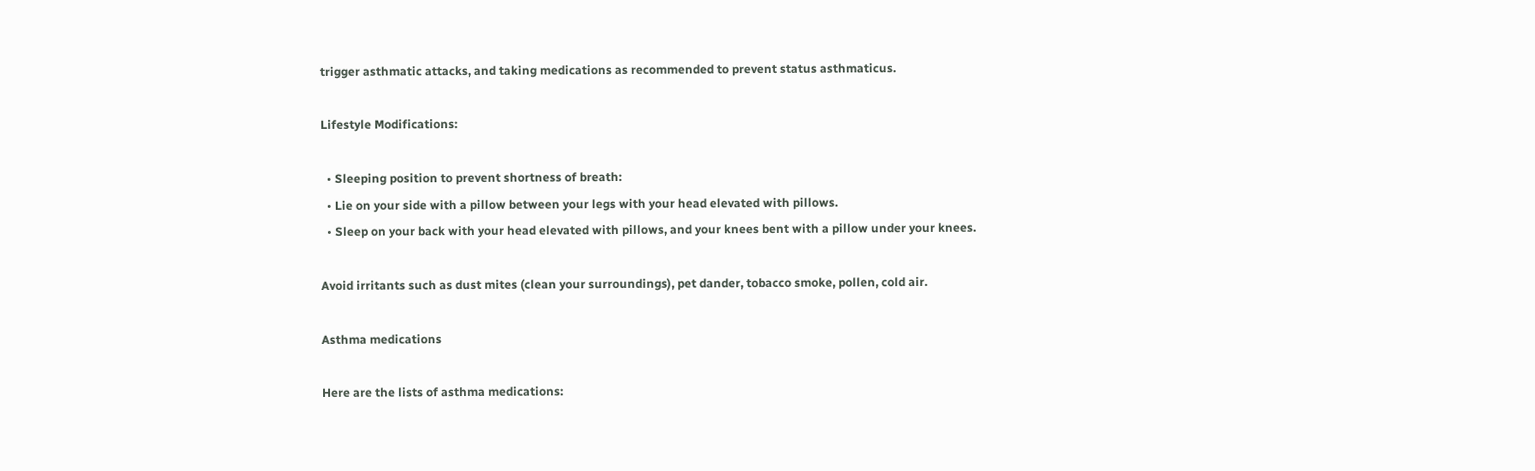trigger asthmatic attacks, and taking medications as recommended to prevent status asthmaticus.

Lifestyle Modifications:

  • Sleeping position to prevent shortness of breath:
  • Lie on your side with a pillow between your legs with your head elevated with pillows.
  • Sleep on your back with your head elevated with pillows, and your knees bent with a pillow under your knees.

Avoid irritants such as dust mites (clean your surroundings), pet dander, tobacco smoke, pollen, cold air.

Asthma medications

Here are the lists of asthma medications: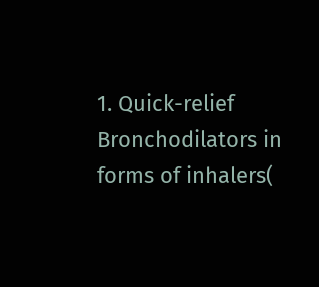1. Quick-relief Bronchodilators in forms of inhalers(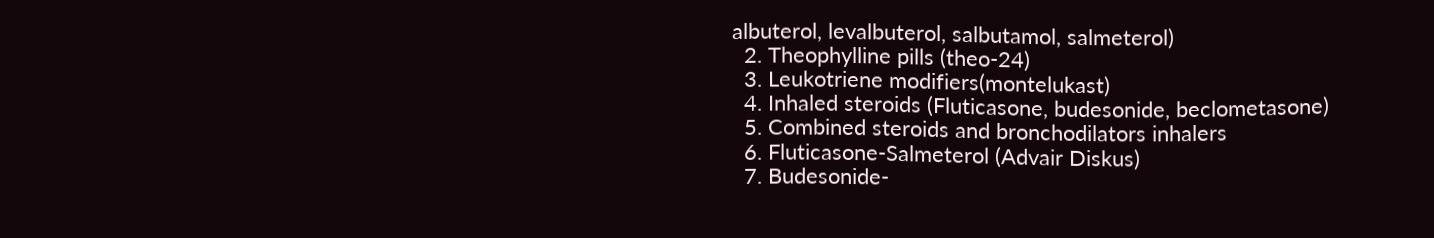albuterol, levalbuterol, salbutamol, salmeterol)
  2. Theophylline pills (theo-24)
  3. Leukotriene modifiers(montelukast)
  4. Inhaled steroids (Fluticasone, budesonide, beclometasone)
  5. Combined steroids and bronchodilators inhalers
  6. Fluticasone-Salmeterol (Advair Diskus)
  7. Budesonide-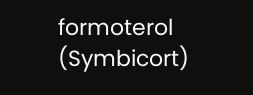formoterol (Symbicort)